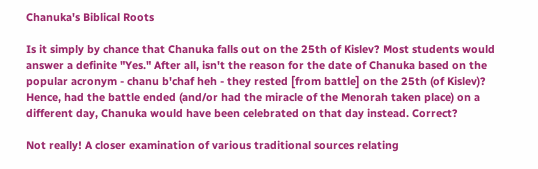Chanuka's Biblical Roots

Is it simply by chance that Chanuka falls out on the 25th of Kislev? Most students would answer a definite "Yes." After all, isn't the reason for the date of Chanuka based on the popular acronym - chanu b'chaf heh - they rested [from battle] on the 25th (of Kislev)? Hence, had the battle ended (and/or had the miracle of the Menorah taken place) on a different day, Chanuka would have been celebrated on that day instead. Correct?

Not really! A closer examination of various traditional sources relating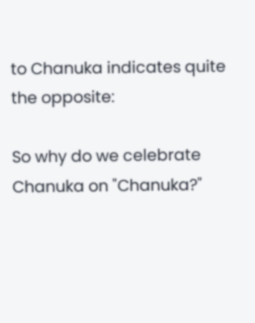to Chanuka indicates quite the opposite:

So why do we celebrate Chanuka on "Chanuka?"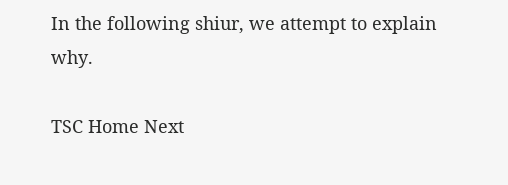In the following shiur, we attempt to explain why.

TSC Home Next